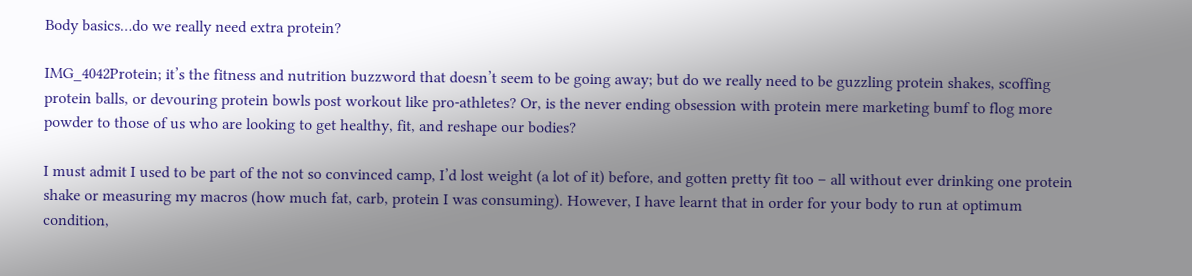Body basics…do we really need extra protein?

IMG_4042Protein; it’s the fitness and nutrition buzzword that doesn’t seem to be going away; but do we really need to be guzzling protein shakes, scoffing protein balls, or devouring protein bowls post workout like pro-athletes? Or, is the never ending obsession with protein mere marketing bumf to flog more powder to those of us who are looking to get healthy, fit, and reshape our bodies?

I must admit I used to be part of the not so convinced camp, I’d lost weight (a lot of it) before, and gotten pretty fit too – all without ever drinking one protein shake or measuring my macros (how much fat, carb, protein I was consuming). However, I have learnt that in order for your body to run at optimum condition,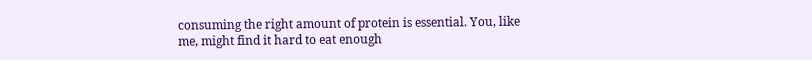consuming the right amount of protein is essential. You, like me, might find it hard to eat enough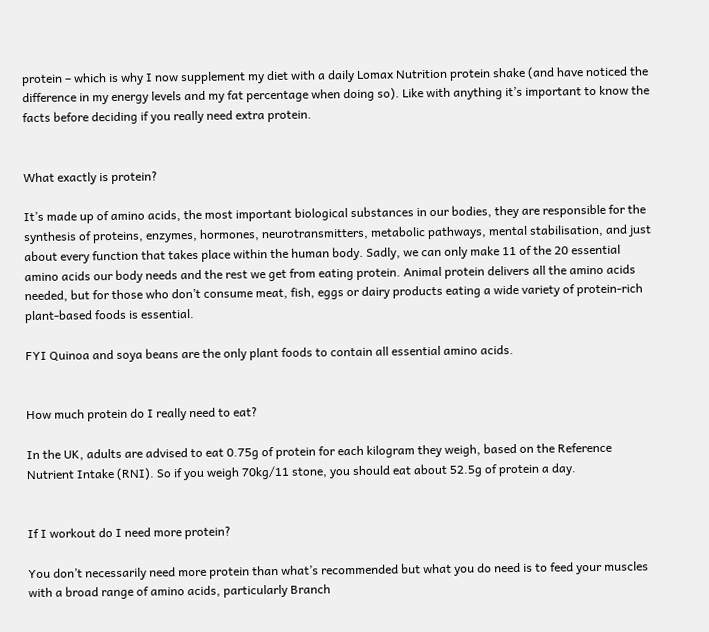protein – which is why I now supplement my diet with a daily Lomax Nutrition protein shake (and have noticed the difference in my energy levels and my fat percentage when doing so). Like with anything it’s important to know the facts before deciding if you really need extra protein.


What exactly is protein?

It’s made up of amino acids, the most important biological substances in our bodies, they are responsible for the synthesis of proteins, enzymes, hormones, neurotransmitters, metabolic pathways, mental stabilisation, and just about every function that takes place within the human body. Sadly, we can only make 11 of the 20 essential amino acids our body needs and the rest we get from eating protein. Animal protein delivers all the amino acids needed, but for those who don’t consume meat, fish, eggs or dairy products eating a wide variety of protein-rich plant-based foods is essential.

FYI Quinoa and soya beans are the only plant foods to contain all essential amino acids.


How much protein do I really need to eat?

In the UK, adults are advised to eat 0.75g of protein for each kilogram they weigh, based on the Reference Nutrient Intake (RNI). So if you weigh 70kg/11 stone, you should eat about 52.5g of protein a day.


If I workout do I need more protein?

You don’t necessarily need more protein than what’s recommended but what you do need is to feed your muscles with a broad range of amino acids, particularly Branch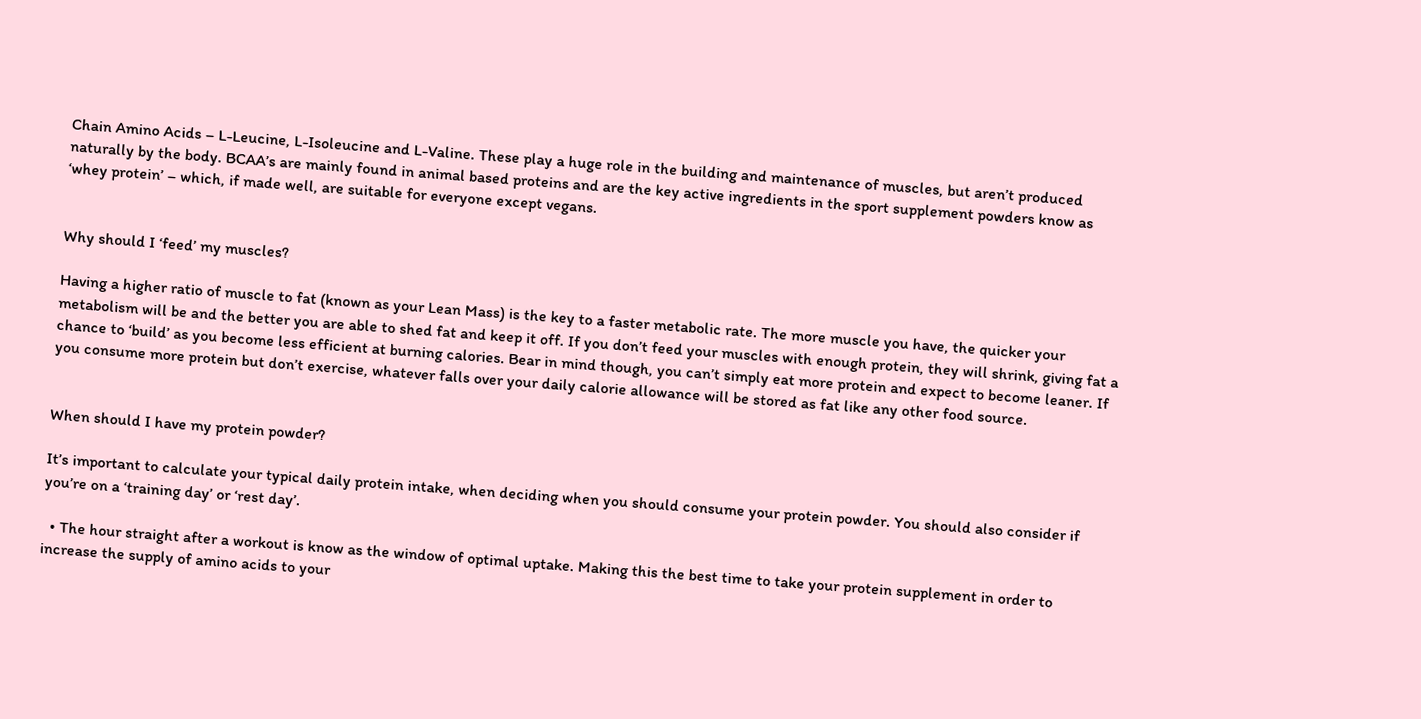Chain Amino Acids – L-Leucine, L-Isoleucine and L-Valine. These play a huge role in the building and maintenance of muscles, but aren’t produced naturally by the body. BCAA’s are mainly found in animal based proteins and are the key active ingredients in the sport supplement powders know as ‘whey protein’ – which, if made well, are suitable for everyone except vegans.


Why should I ‘feed’ my muscles?

Having a higher ratio of muscle to fat (known as your Lean Mass) is the key to a faster metabolic rate. The more muscle you have, the quicker your metabolism will be and the better you are able to shed fat and keep it off. If you don’t feed your muscles with enough protein, they will shrink, giving fat a chance to ‘build’ as you become less efficient at burning calories. Bear in mind though, you can’t simply eat more protein and expect to become leaner. If you consume more protein but don’t exercise, whatever falls over your daily calorie allowance will be stored as fat like any other food source.


When should I have my protein powder?

It’s important to calculate your typical daily protein intake, when deciding when you should consume your protein powder. You should also consider if you’re on a ‘training day’ or ‘rest day’.

  • The hour straight after a workout is know as the window of optimal uptake. Making this the best time to take your protein supplement in order to increase the supply of amino acids to your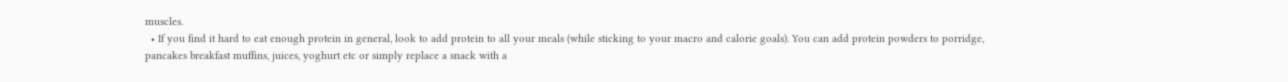muscles.
  • If you find it hard to eat enough protein in general, look to add protein to all your meals (while sticking to your macro and calorie goals). You can add protein powders to porridge, pancakes breakfast muffins, juices, yoghurt etc or simply replace a snack with a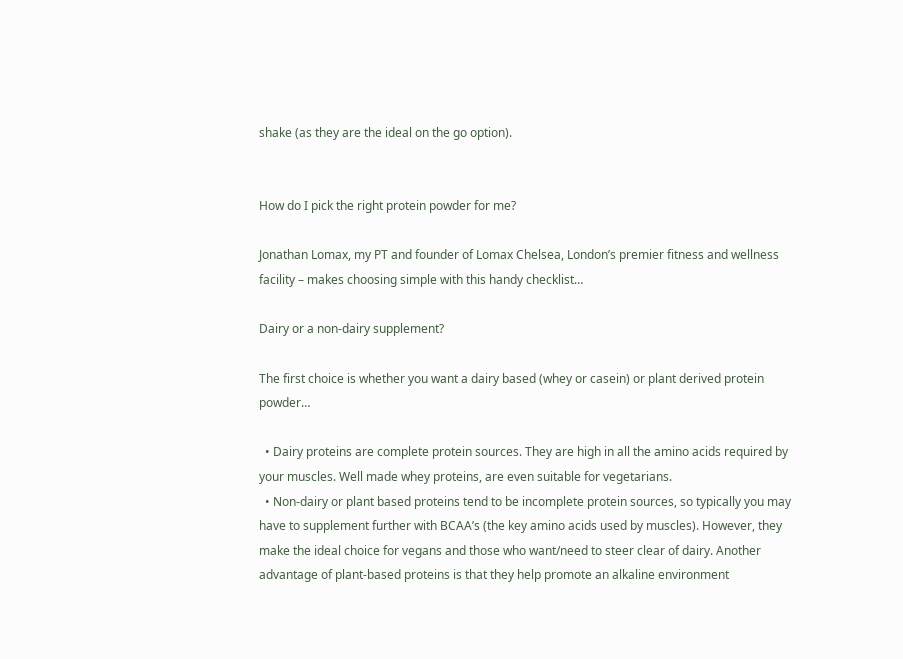shake (as they are the ideal on the go option).


How do I pick the right protein powder for me?

Jonathan Lomax, my PT and founder of Lomax Chelsea, London’s premier fitness and wellness facility – makes choosing simple with this handy checklist…

Dairy or a non-dairy supplement?

The first choice is whether you want a dairy based (whey or casein) or plant derived protein powder…

  • Dairy proteins are complete protein sources. They are high in all the amino acids required by your muscles. Well made whey proteins, are even suitable for vegetarians.
  • Non-dairy or plant based proteins tend to be incomplete protein sources, so typically you may have to supplement further with BCAA’s (the key amino acids used by muscles). However, they make the ideal choice for vegans and those who want/need to steer clear of dairy. Another advantage of plant-based proteins is that they help promote an alkaline environment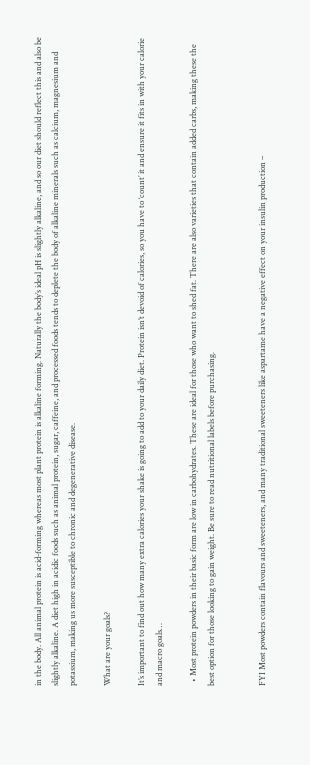in the body. All animal protein is acid-forming whereas most plant protein is alkaline forming. Naturally the body’s ideal pH is slightly alkaline, and so our diet should reflect this and also be slightly alkaline. A diet high in acidic foods such as animal protein, sugar, caffeine, and processed foods tends to deplete the body of alkaline minerals such as calcium, magnesium and potassium, making us more susceptible to chronic and degenerative disease.

What are your goals?

It’s important to find out how many extra calories your shake is going to add to your daily diet. Protein isn’t devoid of calories, so you have to ‘count’ it and ensure it fits in with your calorie and macro goals…

  • Most protein powders in their basic form are low in carbohydrates. These are ideal for those who want to shed fat. There are also varieties that contain added carbs, making these the best option for those looking to gain weight. Be sure to read nutritional labels before purchasing.


FYI Most powders contain flavours and sweeteners, and many traditional sweeteners like aspartame have a negative effect on your insulin production –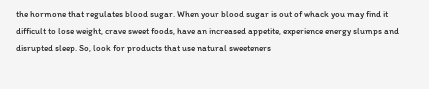the hormone that regulates blood sugar. When your blood sugar is out of whack you may find it difficult to lose weight, crave sweet foods, have an increased appetite, experience energy slumps and disrupted sleep. So, look for products that use natural sweeteners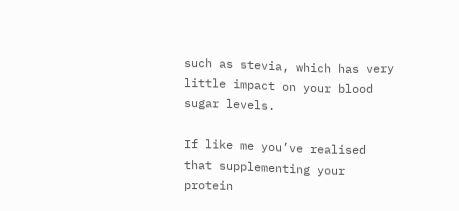such as stevia, which has very little impact on your blood sugar levels.

If like me you’ve realised that supplementing your protein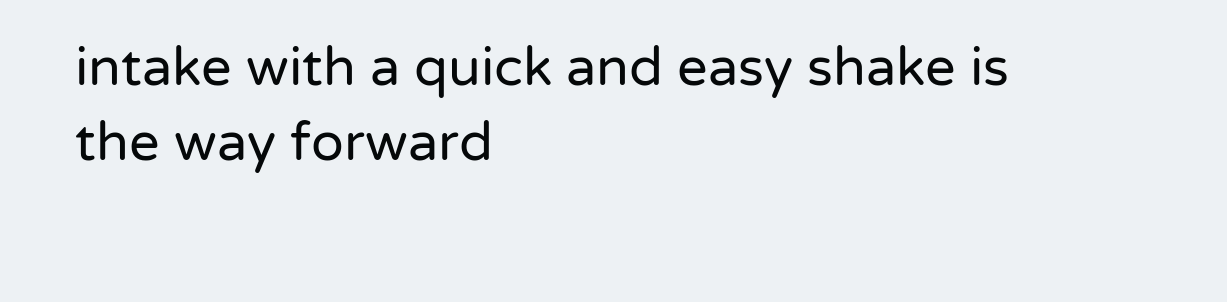intake with a quick and easy shake is the way forward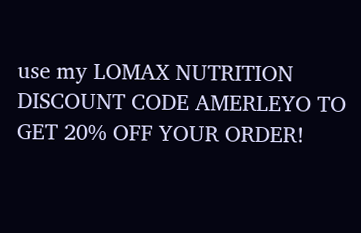use my LOMAX NUTRITION DISCOUNT CODE AMERLEYO TO GET 20% OFF YOUR ORDER!